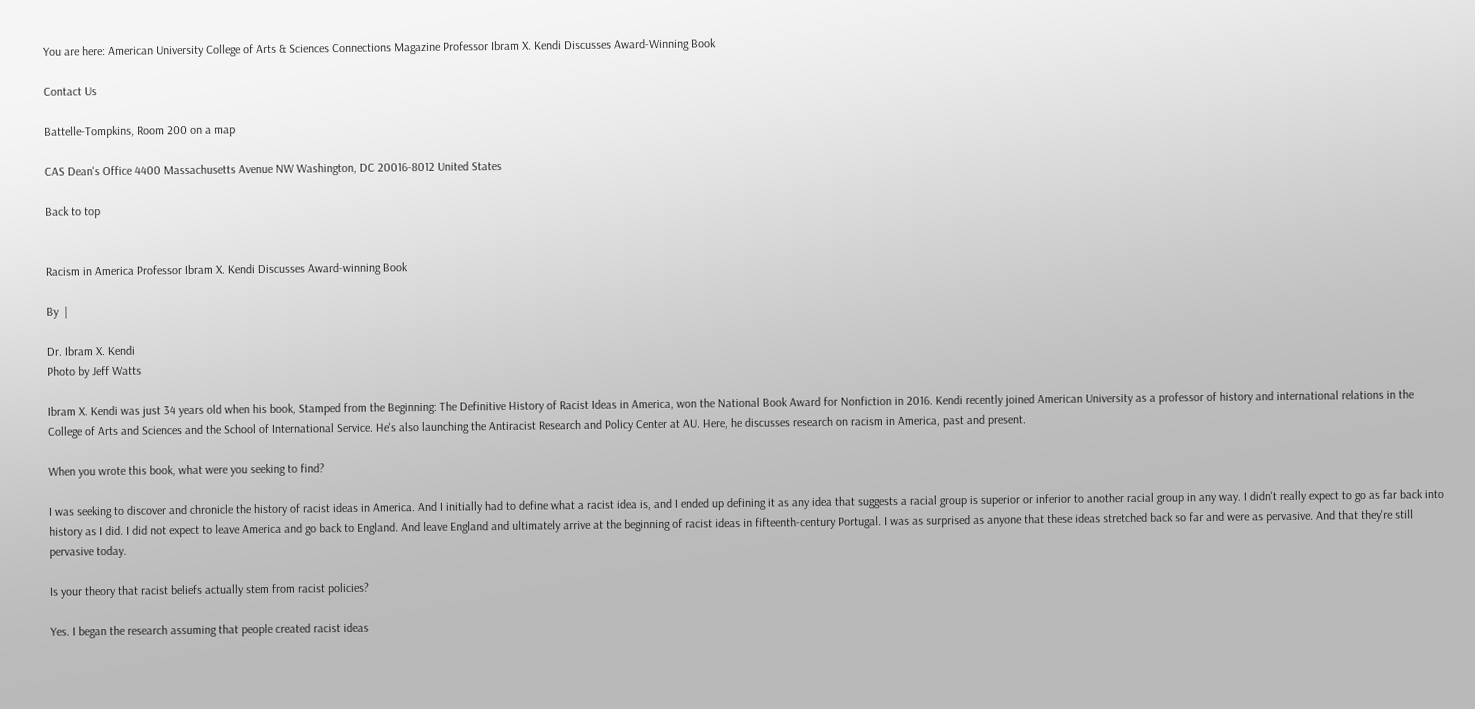You are here: American University College of Arts & Sciences Connections Magazine Professor Ibram X. Kendi Discusses Award-Winning Book

Contact Us

Battelle-Tompkins, Room 200 on a map

CAS Dean's Office 4400 Massachusetts Avenue NW Washington, DC 20016-8012 United States

Back to top


Racism in America Professor Ibram X. Kendi Discusses Award-winning Book

By  |

Dr. Ibram X. Kendi
Photo by Jeff Watts

Ibram X. Kendi was just 34 years old when his book, Stamped from the Beginning: The Definitive History of Racist Ideas in America, won the National Book Award for Nonfiction in 2016. Kendi recently joined American University as a professor of history and international relations in the College of Arts and Sciences and the School of International Service. He's also launching the Antiracist Research and Policy Center at AU. Here, he discusses research on racism in America, past and present.

When you wrote this book, what were you seeking to find?

I was seeking to discover and chronicle the history of racist ideas in America. And I initially had to define what a racist idea is, and I ended up defining it as any idea that suggests a racial group is superior or inferior to another racial group in any way. I didn't really expect to go as far back into history as I did. I did not expect to leave America and go back to England. And leave England and ultimately arrive at the beginning of racist ideas in fifteenth-century Portugal. I was as surprised as anyone that these ideas stretched back so far and were as pervasive. And that they're still pervasive today.

Is your theory that racist beliefs actually stem from racist policies?

Yes. I began the research assuming that people created racist ideas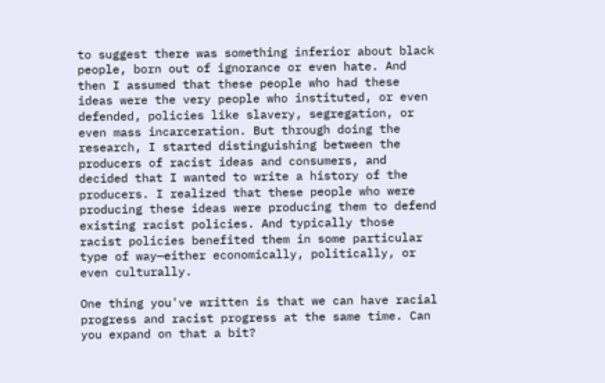to suggest there was something inferior about black people, born out of ignorance or even hate. And then I assumed that these people who had these ideas were the very people who instituted, or even defended, policies like slavery, segregation, or even mass incarceration. But through doing the research, I started distinguishing between the producers of racist ideas and consumers, and decided that I wanted to write a history of the producers. I realized that these people who were producing these ideas were producing them to defend existing racist policies. And typically those racist policies benefited them in some particular type of way—either economically, politically, or even culturally.

One thing you've written is that we can have racial progress and racist progress at the same time. Can you expand on that a bit?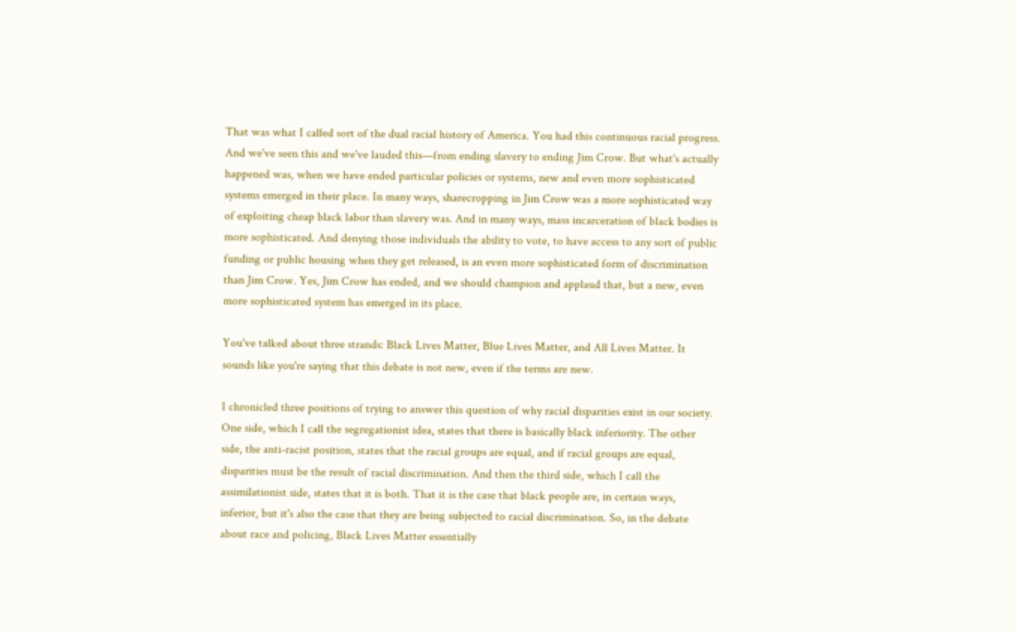That was what I called sort of the dual racial history of America. You had this continuous racial progress. And we've seen this and we've lauded this—from ending slavery to ending Jim Crow. But what's actually happened was, when we have ended particular policies or systems, new and even more sophisticated systems emerged in their place. In many ways, sharecropping in Jim Crow was a more sophisticated way of exploiting cheap black labor than slavery was. And in many ways, mass incarceration of black bodies is more sophisticated. And denying those individuals the ability to vote, to have access to any sort of public funding or public housing when they get released, is an even more sophisticated form of discrimination than Jim Crow. Yes, Jim Crow has ended, and we should champion and applaud that, but a new, even more sophisticated system has emerged in its place.

You've talked about three strands: Black Lives Matter, Blue Lives Matter, and All Lives Matter. It sounds like you're saying that this debate is not new, even if the terms are new.

I chronicled three positions of trying to answer this question of why racial disparities exist in our society. One side, which I call the segregationist idea, states that there is basically black inferiority. The other side, the anti-racist position, states that the racial groups are equal, and if racial groups are equal, disparities must be the result of racial discrimination. And then the third side, which I call the assimilationist side, states that it is both. That it is the case that black people are, in certain ways, inferior, but it's also the case that they are being subjected to racial discrimination. So, in the debate about race and policing, Black Lives Matter essentially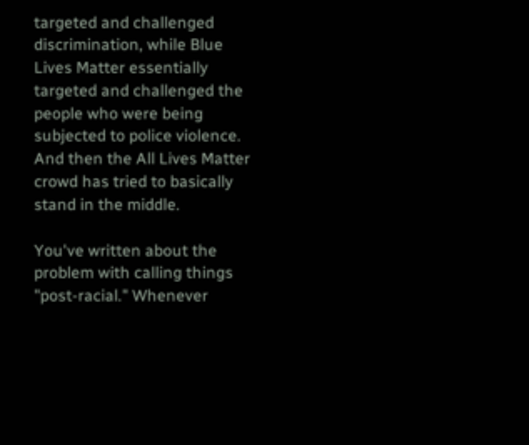targeted and challenged discrimination, while Blue Lives Matter essentially targeted and challenged the people who were being subjected to police violence. And then the All Lives Matter crowd has tried to basically stand in the middle.

You've written about the problem with calling things "post-racial." Whenever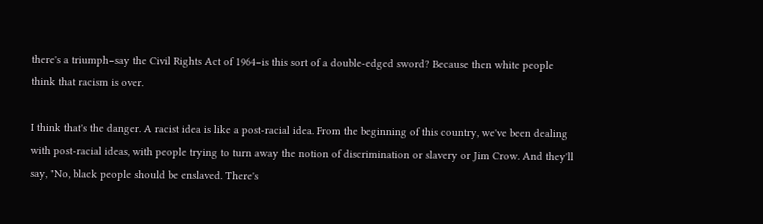there's a triumph−say the Civil Rights Act of 1964−is this sort of a double-edged sword? Because then white people think that racism is over.

I think that's the danger. A racist idea is like a post-racial idea. From the beginning of this country, we've been dealing with post-racial ideas, with people trying to turn away the notion of discrimination or slavery or Jim Crow. And they'll say, "No, black people should be enslaved. There's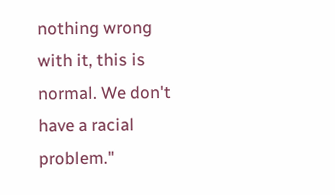nothing wrong with it, this is normal. We don't have a racial problem."